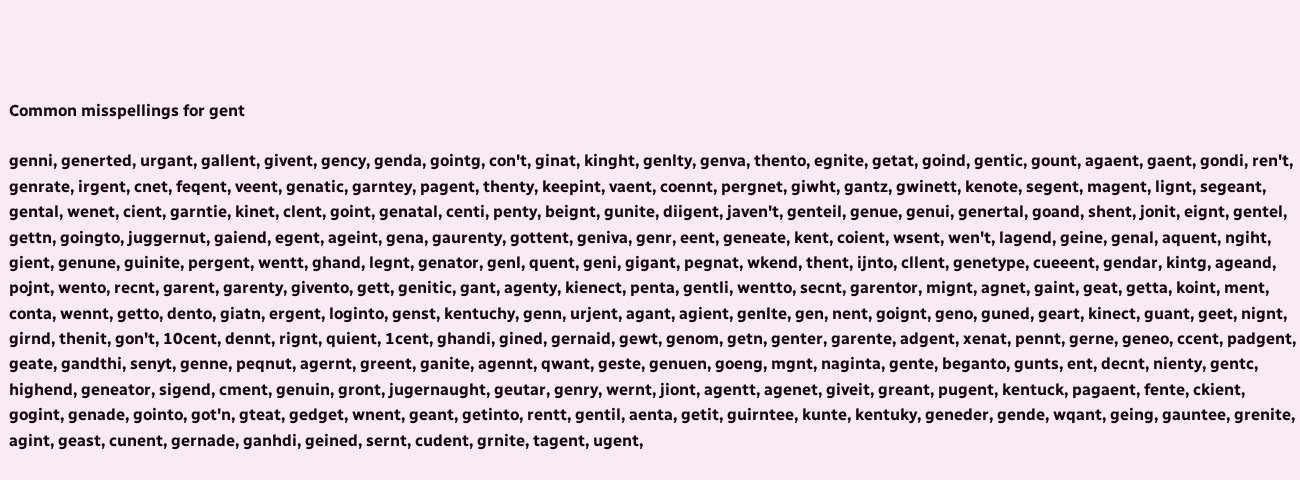Common misspellings for gent

genni, generted, urgant, gallent, givent, gency, genda, gointg, con't, ginat, kinght, genlty, genva, thento, egnite, getat, goind, gentic, gount, agaent, gaent, gondi, ren't, genrate, irgent, cnet, feqent, veent, genatic, garntey, pagent, thenty, keepint, vaent, coennt, pergnet, giwht, gantz, gwinett, kenote, segent, magent, lignt, segeant, gental, wenet, cient, garntie, kinet, clent, goint, genatal, centi, penty, beignt, gunite, diigent, javen't, genteil, genue, genui, genertal, goand, shent, jonit, eignt, gentel, gettn, goingto, juggernut, gaiend, egent, ageint, gena, gaurenty, gottent, geniva, genr, eent, geneate, kent, coient, wsent, wen't, lagend, geine, genal, aquent, ngiht, gient, genune, guinite, pergent, wentt, ghand, legnt, genator, genl, quent, geni, gigant, pegnat, wkend, thent, ijnto, cllent, genetype, cueeent, gendar, kintg, ageand, pojnt, wento, recnt, garent, garenty, givento, gett, genitic, gant, agenty, kienect, penta, gentli, wentto, secnt, garentor, mignt, agnet, gaint, geat, getta, koint, ment, conta, wennt, getto, dento, giatn, ergent, loginto, genst, kentuchy, genn, urjent, agant, agient, genlte, gen, nent, goignt, geno, guned, geart, kinect, guant, geet, nignt, girnd, thenit, gon't, 10cent, dennt, rignt, quient, 1cent, ghandi, gined, gernaid, gewt, genom, getn, genter, garente, adgent, xenat, pennt, gerne, geneo, ccent, padgent, geate, gandthi, senyt, genne, peqnut, agernt, greent, ganite, agennt, qwant, geste, genuen, goeng, mgnt, naginta, gente, beganto, gunts, ent, decnt, nienty, gentc, highend, geneator, sigend, cment, genuin, gront, jugernaught, geutar, genry, wernt, jiont, agentt, agenet, giveit, greant, pugent, kentuck, pagaent, fente, ckient, gogint, genade, gointo, got'n, gteat, gedget, wnent, geant, getinto, rentt, gentil, aenta, getit, guirntee, kunte, kentuky, geneder, gende, wqant, geing, gauntee, grenite, agint, geast, cunent, gernade, ganhdi, geined, sernt, cudent, grnite, tagent, ugent,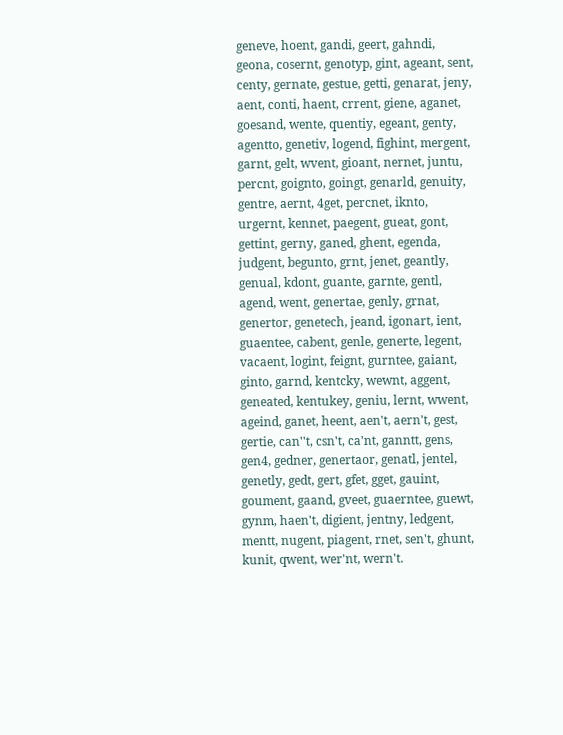geneve, hoent, gandi, geert, gahndi, geona, cosernt, genotyp, gint, ageant, sent, centy, gernate, gestue, getti, genarat, jeny, aent, conti, haent, crrent, giene, aganet, goesand, wente, quentiy, egeant, genty, agentto, genetiv, logend, fighint, mergent, garnt, gelt, wvent, gioant, nernet, juntu, percnt, goignto, goingt, genarld, genuity, gentre, aernt, 4get, percnet, iknto, urgernt, kennet, paegent, gueat, gont, gettint, gerny, ganed, ghent, egenda, judgent, begunto, grnt, jenet, geantly, genual, kdont, guante, garnte, gentl, agend, went, genertae, genly, grnat, genertor, genetech, jeand, igonart, ient, guaentee, cabent, genle, generte, legent, vacaent, logint, feignt, gurntee, gaiant, ginto, garnd, kentcky, wewnt, aggent, geneated, kentukey, geniu, lernt, wwent, ageind, ganet, heent, aen't, aern't, gest, gertie, can''t, csn't, ca'nt, ganntt, gens, gen4, gedner, genertaor, genatl, jentel, genetly, gedt, gert, gfet, gget, gauint, goument, gaand, gveet, guaerntee, guewt, gynm, haen't, digient, jentny, ledgent, mentt, nugent, piagent, rnet, sen't, ghunt, kunit, qwent, wer'nt, wern't.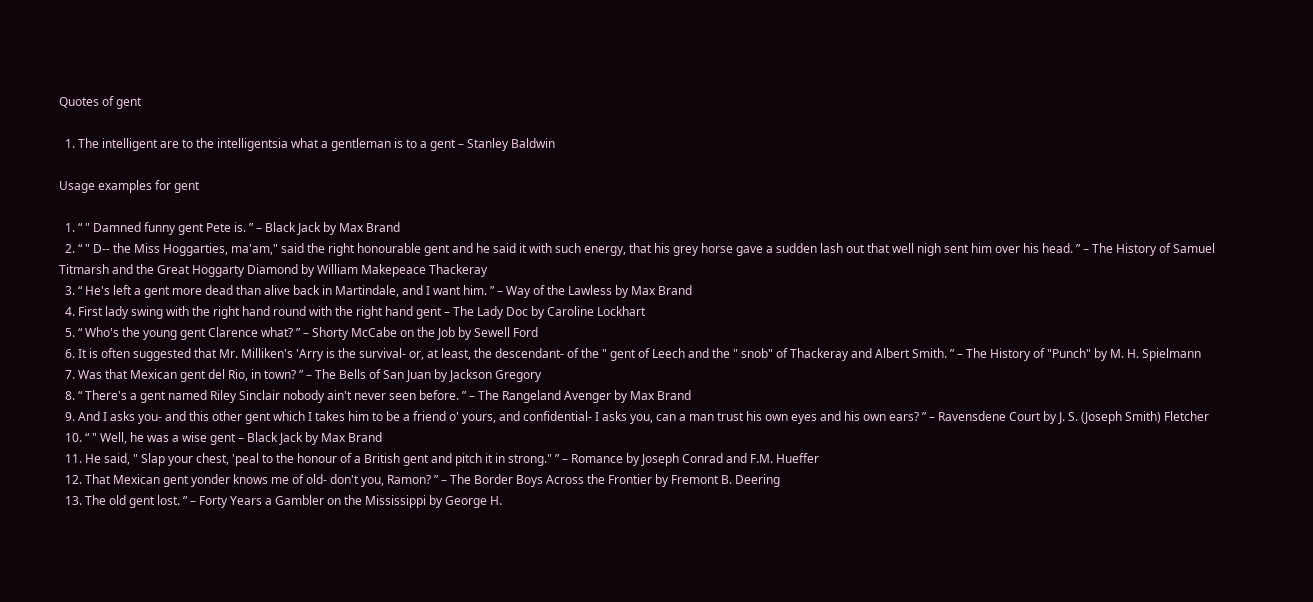Quotes of gent

  1. The intelligent are to the intelligentsia what a gentleman is to a gent – Stanley Baldwin

Usage examples for gent

  1. “ " Damned funny gent Pete is. ” – Black Jack by Max Brand
  2. “ " D-- the Miss Hoggarties, ma'am," said the right honourable gent and he said it with such energy, that his grey horse gave a sudden lash out that well nigh sent him over his head. ” – The History of Samuel Titmarsh and the Great Hoggarty Diamond by William Makepeace Thackeray
  3. “ He's left a gent more dead than alive back in Martindale, and I want him. ” – Way of the Lawless by Max Brand
  4. First lady swing with the right hand round with the right hand gent – The Lady Doc by Caroline Lockhart
  5. “ Who's the young gent Clarence what? ” – Shorty McCabe on the Job by Sewell Ford
  6. It is often suggested that Mr. Milliken's 'Arry is the survival- or, at least, the descendant- of the " gent of Leech and the " snob" of Thackeray and Albert Smith. ” – The History of "Punch" by M. H. Spielmann
  7. Was that Mexican gent del Rio, in town? ” – The Bells of San Juan by Jackson Gregory
  8. “ There's a gent named Riley Sinclair nobody ain't never seen before. ” – The Rangeland Avenger by Max Brand
  9. And I asks you- and this other gent which I takes him to be a friend o' yours, and confidential- I asks you, can a man trust his own eyes and his own ears? ” – Ravensdene Court by J. S. (Joseph Smith) Fletcher
  10. “ " Well, he was a wise gent – Black Jack by Max Brand
  11. He said, " Slap your chest, 'peal to the honour of a British gent and pitch it in strong." ” – Romance by Joseph Conrad and F.M. Hueffer
  12. That Mexican gent yonder knows me of old- don't you, Ramon? ” – The Border Boys Across the Frontier by Fremont B. Deering
  13. The old gent lost. ” – Forty Years a Gambler on the Mississippi by George H.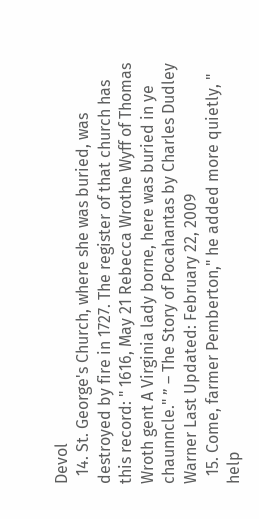Devol
  14. St. George's Church, where she was buried, was destroyed by fire in 1727. The register of that church has this record: " 1616, May 21 Rebecca Wrothe Wyff of Thomas Wroth gent A Virginia lady borne, here was buried in ye chaunncle." ” – The Story of Pocahantas by Charles Dudley Warner Last Updated: February 22, 2009
  15. Come, farmer Pemberton," he added more quietly, " help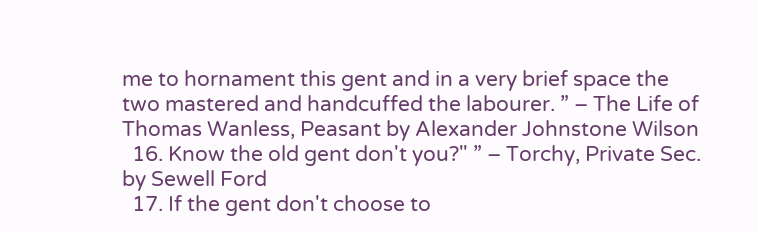me to hornament this gent and in a very brief space the two mastered and handcuffed the labourer. ” – The Life of Thomas Wanless, Peasant by Alexander Johnstone Wilson
  16. Know the old gent don't you?" ” – Torchy, Private Sec. by Sewell Ford
  17. If the gent don't choose to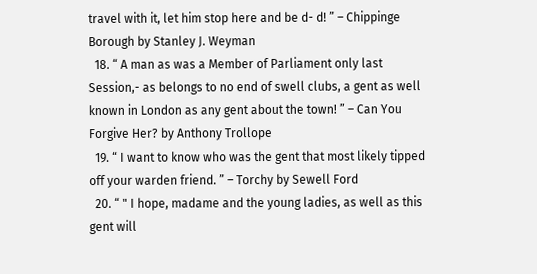travel with it, let him stop here and be d- d! ” – Chippinge Borough by Stanley J. Weyman
  18. “ A man as was a Member of Parliament only last Session,- as belongs to no end of swell clubs, a gent as well known in London as any gent about the town! ” – Can You Forgive Her? by Anthony Trollope
  19. “ I want to know who was the gent that most likely tipped off your warden friend. ” – Torchy by Sewell Ford
  20. “ " I hope, madame and the young ladies, as well as this gent will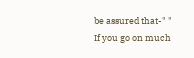be assured that-" " If you go on much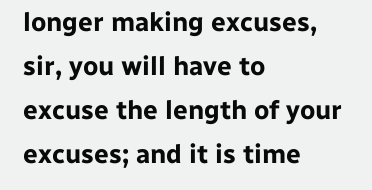longer making excuses, sir, you will have to excuse the length of your excuses; and it is time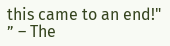this came to an end!" ” – The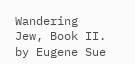Wandering Jew, Book II. by Eugene Sue